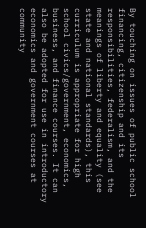By touching on issues of public school financing, citizenship and its responsibilities, federalism, and the meanings of liberty and equality (see state and national standards), this curriculum is appropriate for high school civics/government, economics, business, and finance courses. It can also be adopted for use in introductory economics and government courses at community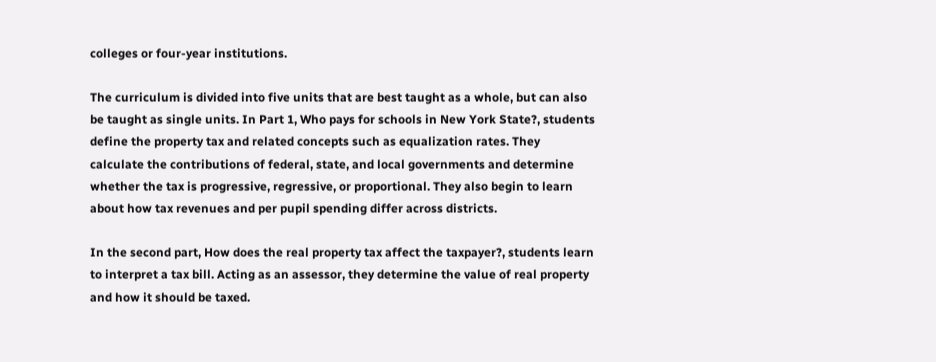colleges or four-year institutions.

The curriculum is divided into five units that are best taught as a whole, but can also be taught as single units. In Part 1, Who pays for schools in New York State?, students define the property tax and related concepts such as equalization rates. They calculate the contributions of federal, state, and local governments and determine whether the tax is progressive, regressive, or proportional. They also begin to learn about how tax revenues and per pupil spending differ across districts.

In the second part, How does the real property tax affect the taxpayer?, students learn to interpret a tax bill. Acting as an assessor, they determine the value of real property and how it should be taxed.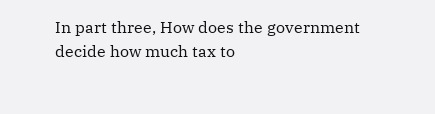In part three, How does the government decide how much tax to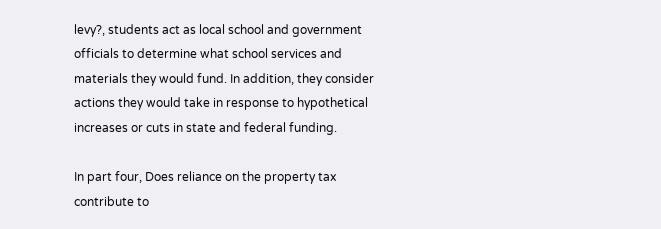levy?, students act as local school and government officials to determine what school services and materials they would fund. In addition, they consider actions they would take in response to hypothetical increases or cuts in state and federal funding.

In part four, Does reliance on the property tax contribute to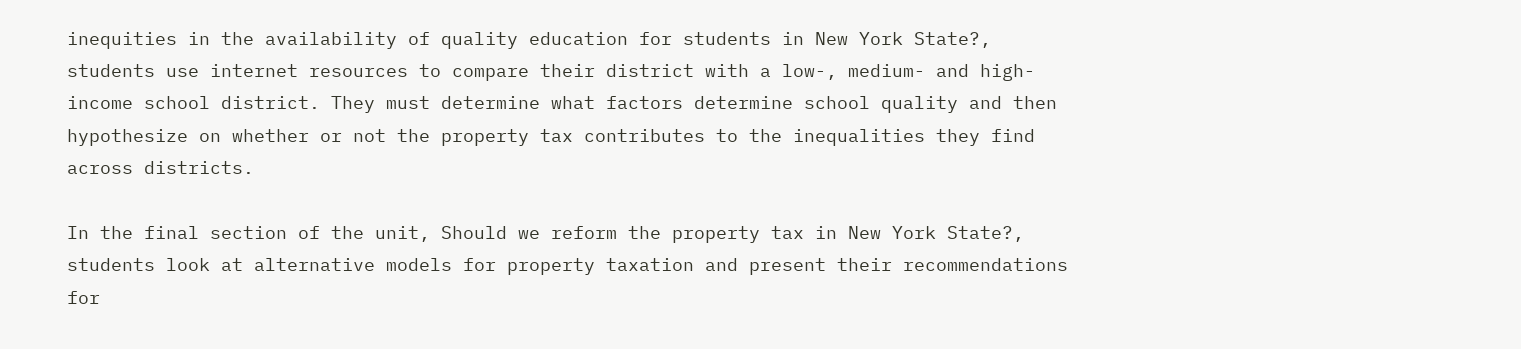inequities in the availability of quality education for students in New York State?, students use internet resources to compare their district with a low-, medium- and high-income school district. They must determine what factors determine school quality and then hypothesize on whether or not the property tax contributes to the inequalities they find across districts.

In the final section of the unit, Should we reform the property tax in New York State?, students look at alternative models for property taxation and present their recommendations for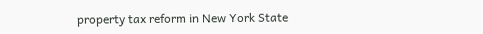property tax reform in New York State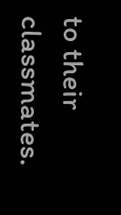to their classmates.